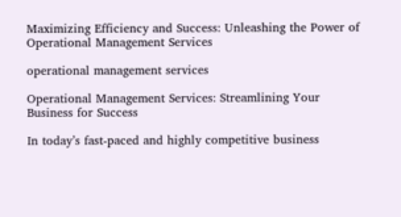Maximizing Efficiency and Success: Unleashing the Power of Operational Management Services

operational management services

Operational Management Services: Streamlining Your Business for Success

In today’s fast-paced and highly competitive business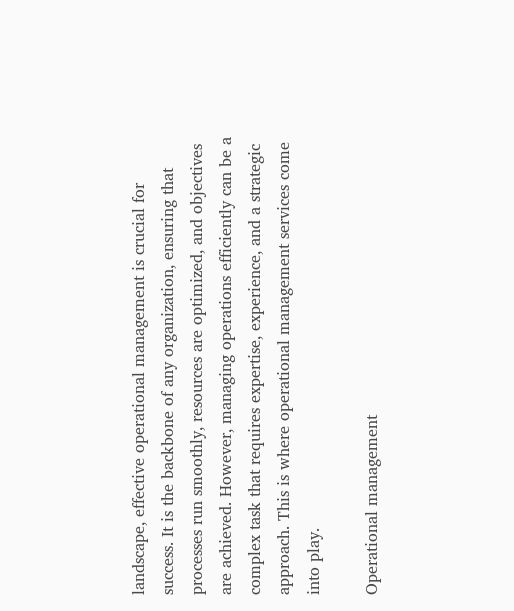landscape, effective operational management is crucial for success. It is the backbone of any organization, ensuring that processes run smoothly, resources are optimized, and objectives are achieved. However, managing operations efficiently can be a complex task that requires expertise, experience, and a strategic approach. This is where operational management services come into play.

Operational management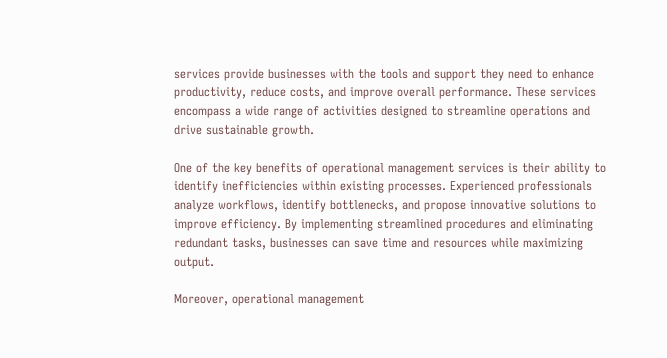services provide businesses with the tools and support they need to enhance productivity, reduce costs, and improve overall performance. These services encompass a wide range of activities designed to streamline operations and drive sustainable growth.

One of the key benefits of operational management services is their ability to identify inefficiencies within existing processes. Experienced professionals analyze workflows, identify bottlenecks, and propose innovative solutions to improve efficiency. By implementing streamlined procedures and eliminating redundant tasks, businesses can save time and resources while maximizing output.

Moreover, operational management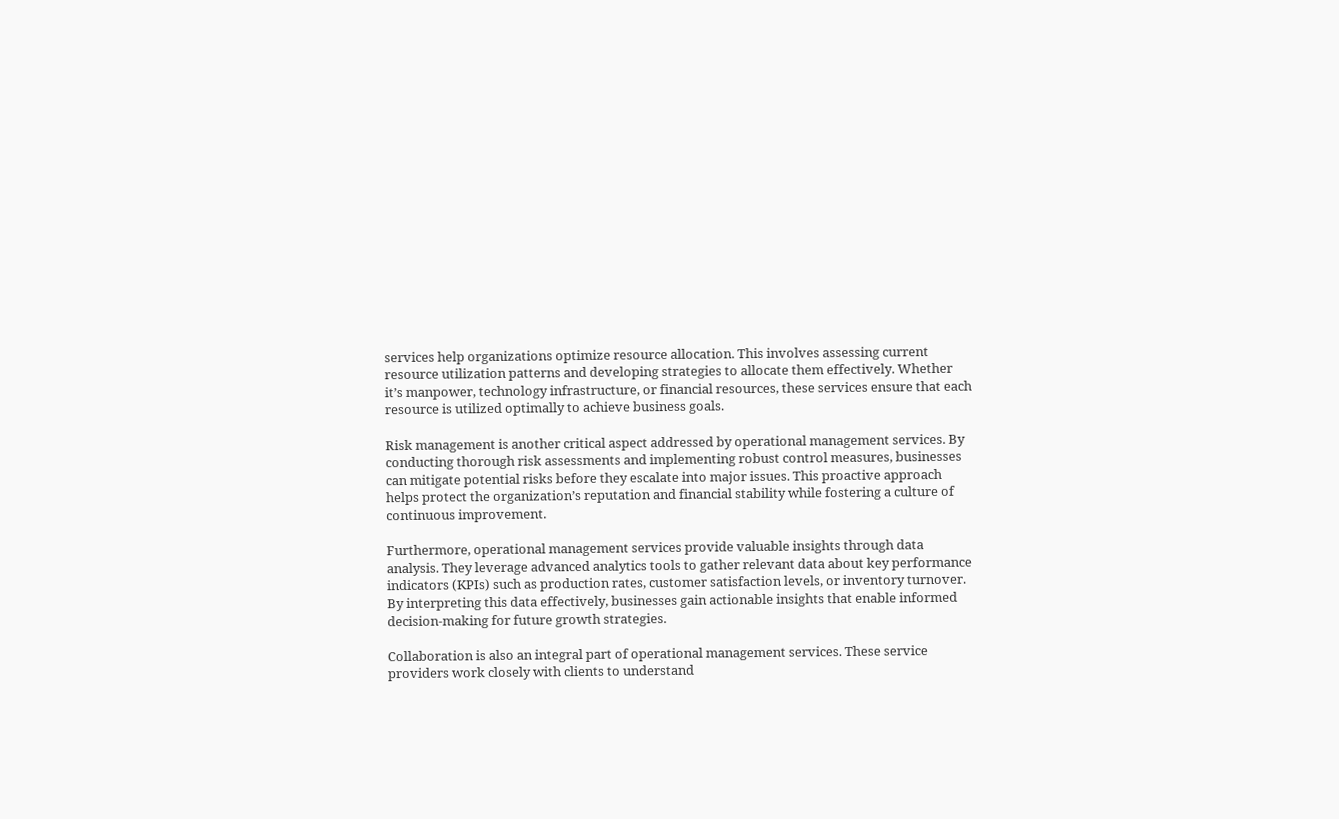services help organizations optimize resource allocation. This involves assessing current resource utilization patterns and developing strategies to allocate them effectively. Whether it’s manpower, technology infrastructure, or financial resources, these services ensure that each resource is utilized optimally to achieve business goals.

Risk management is another critical aspect addressed by operational management services. By conducting thorough risk assessments and implementing robust control measures, businesses can mitigate potential risks before they escalate into major issues. This proactive approach helps protect the organization’s reputation and financial stability while fostering a culture of continuous improvement.

Furthermore, operational management services provide valuable insights through data analysis. They leverage advanced analytics tools to gather relevant data about key performance indicators (KPIs) such as production rates, customer satisfaction levels, or inventory turnover. By interpreting this data effectively, businesses gain actionable insights that enable informed decision-making for future growth strategies.

Collaboration is also an integral part of operational management services. These service providers work closely with clients to understand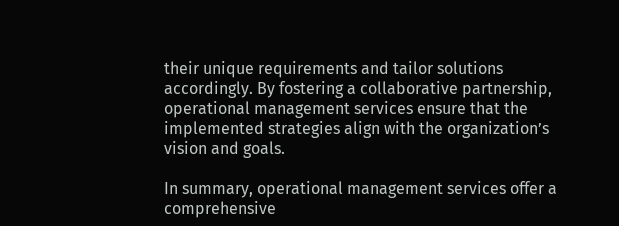their unique requirements and tailor solutions accordingly. By fostering a collaborative partnership, operational management services ensure that the implemented strategies align with the organization’s vision and goals.

In summary, operational management services offer a comprehensive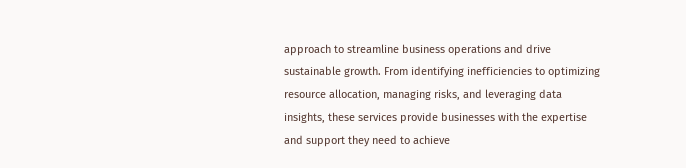approach to streamline business operations and drive sustainable growth. From identifying inefficiencies to optimizing resource allocation, managing risks, and leveraging data insights, these services provide businesses with the expertise and support they need to achieve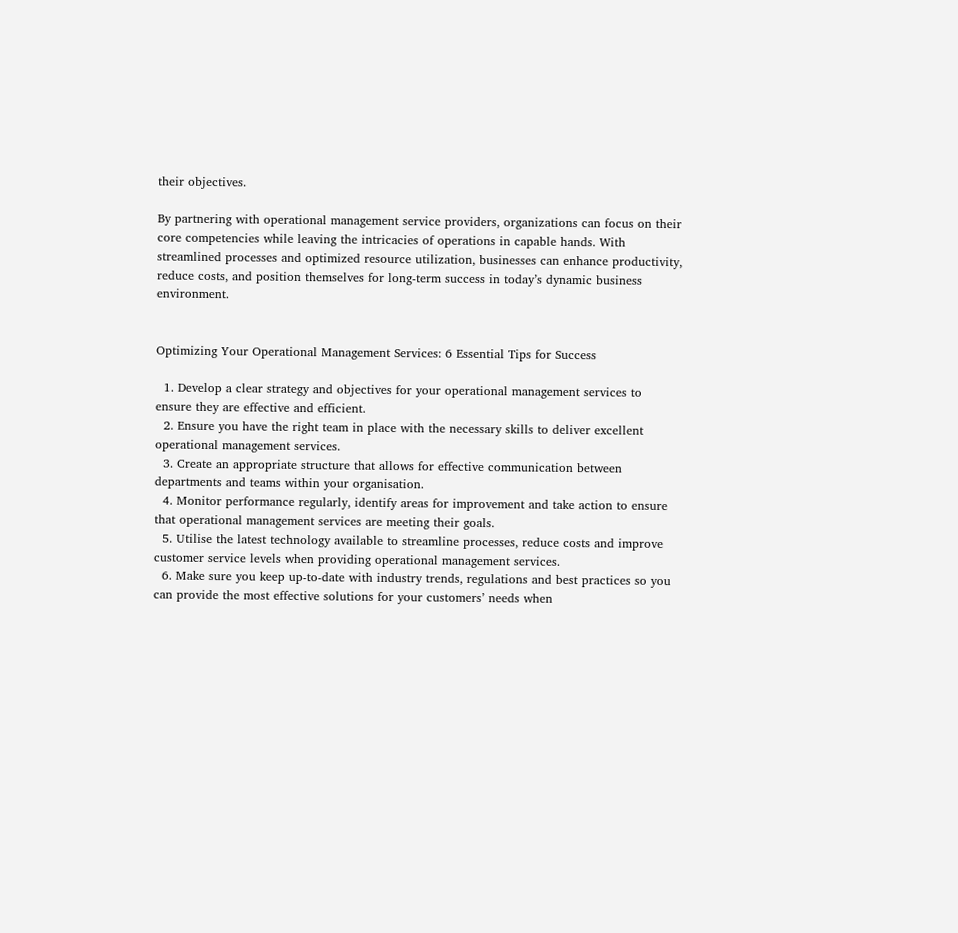their objectives.

By partnering with operational management service providers, organizations can focus on their core competencies while leaving the intricacies of operations in capable hands. With streamlined processes and optimized resource utilization, businesses can enhance productivity, reduce costs, and position themselves for long-term success in today’s dynamic business environment.


Optimizing Your Operational Management Services: 6 Essential Tips for Success

  1. Develop a clear strategy and objectives for your operational management services to ensure they are effective and efficient.
  2. Ensure you have the right team in place with the necessary skills to deliver excellent operational management services.
  3. Create an appropriate structure that allows for effective communication between departments and teams within your organisation.
  4. Monitor performance regularly, identify areas for improvement and take action to ensure that operational management services are meeting their goals.
  5. Utilise the latest technology available to streamline processes, reduce costs and improve customer service levels when providing operational management services.
  6. Make sure you keep up-to-date with industry trends, regulations and best practices so you can provide the most effective solutions for your customers’ needs when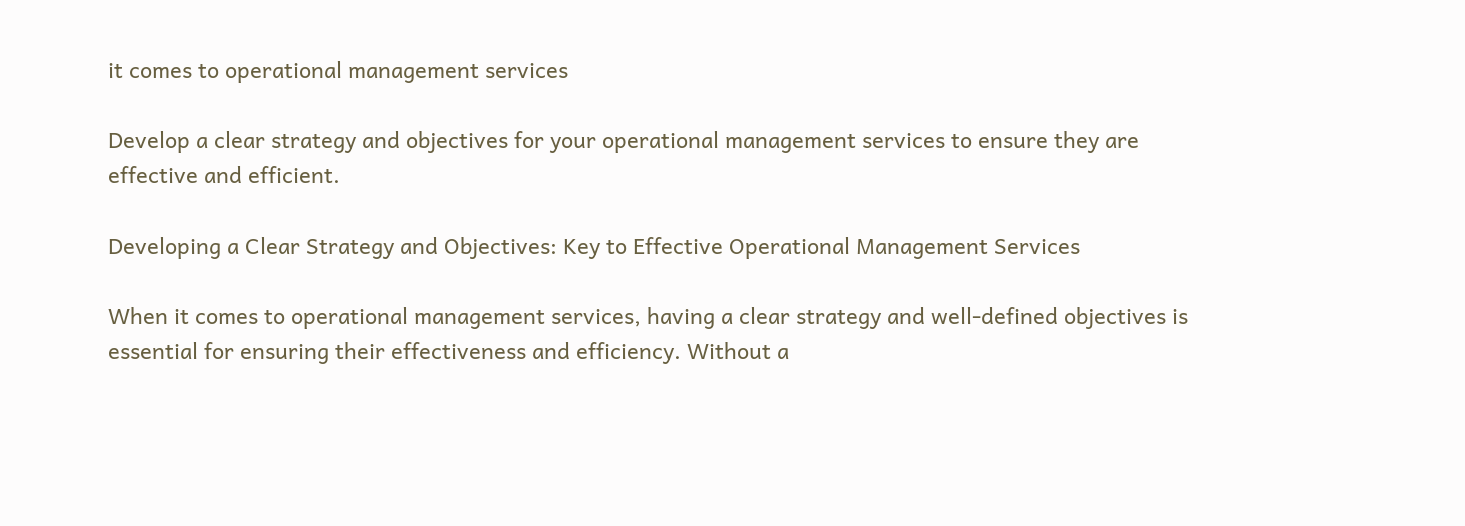it comes to operational management services

Develop a clear strategy and objectives for your operational management services to ensure they are effective and efficient.

Developing a Clear Strategy and Objectives: Key to Effective Operational Management Services

When it comes to operational management services, having a clear strategy and well-defined objectives is essential for ensuring their effectiveness and efficiency. Without a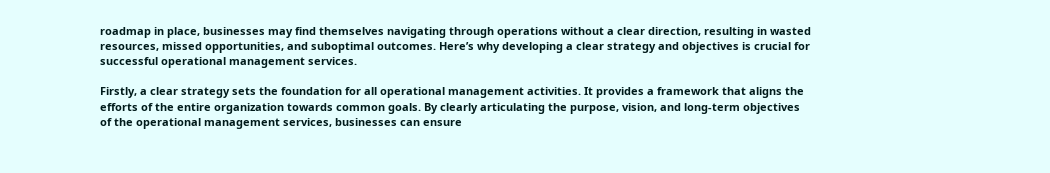roadmap in place, businesses may find themselves navigating through operations without a clear direction, resulting in wasted resources, missed opportunities, and suboptimal outcomes. Here’s why developing a clear strategy and objectives is crucial for successful operational management services.

Firstly, a clear strategy sets the foundation for all operational management activities. It provides a framework that aligns the efforts of the entire organization towards common goals. By clearly articulating the purpose, vision, and long-term objectives of the operational management services, businesses can ensure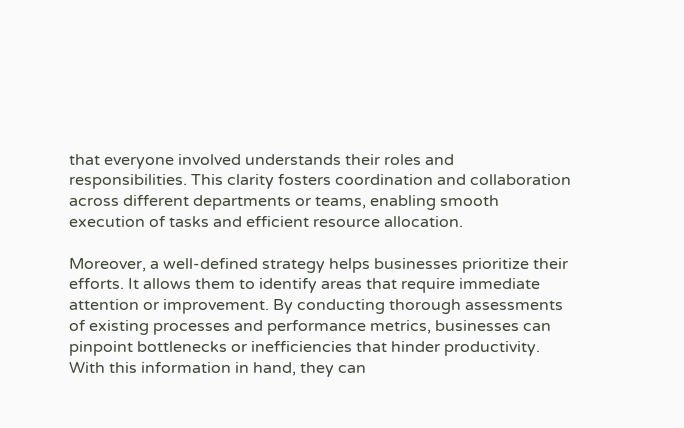that everyone involved understands their roles and responsibilities. This clarity fosters coordination and collaboration across different departments or teams, enabling smooth execution of tasks and efficient resource allocation.

Moreover, a well-defined strategy helps businesses prioritize their efforts. It allows them to identify areas that require immediate attention or improvement. By conducting thorough assessments of existing processes and performance metrics, businesses can pinpoint bottlenecks or inefficiencies that hinder productivity. With this information in hand, they can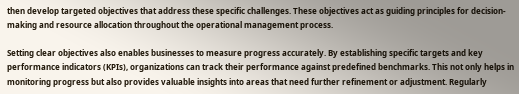then develop targeted objectives that address these specific challenges. These objectives act as guiding principles for decision-making and resource allocation throughout the operational management process.

Setting clear objectives also enables businesses to measure progress accurately. By establishing specific targets and key performance indicators (KPIs), organizations can track their performance against predefined benchmarks. This not only helps in monitoring progress but also provides valuable insights into areas that need further refinement or adjustment. Regularly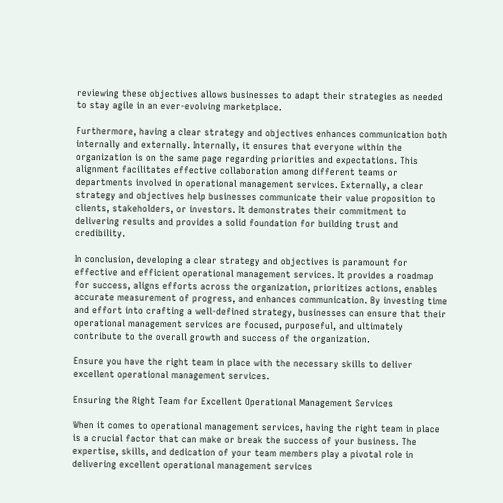reviewing these objectives allows businesses to adapt their strategies as needed to stay agile in an ever-evolving marketplace.

Furthermore, having a clear strategy and objectives enhances communication both internally and externally. Internally, it ensures that everyone within the organization is on the same page regarding priorities and expectations. This alignment facilitates effective collaboration among different teams or departments involved in operational management services. Externally, a clear strategy and objectives help businesses communicate their value proposition to clients, stakeholders, or investors. It demonstrates their commitment to delivering results and provides a solid foundation for building trust and credibility.

In conclusion, developing a clear strategy and objectives is paramount for effective and efficient operational management services. It provides a roadmap for success, aligns efforts across the organization, prioritizes actions, enables accurate measurement of progress, and enhances communication. By investing time and effort into crafting a well-defined strategy, businesses can ensure that their operational management services are focused, purposeful, and ultimately contribute to the overall growth and success of the organization.

Ensure you have the right team in place with the necessary skills to deliver excellent operational management services.

Ensuring the Right Team for Excellent Operational Management Services

When it comes to operational management services, having the right team in place is a crucial factor that can make or break the success of your business. The expertise, skills, and dedication of your team members play a pivotal role in delivering excellent operational management services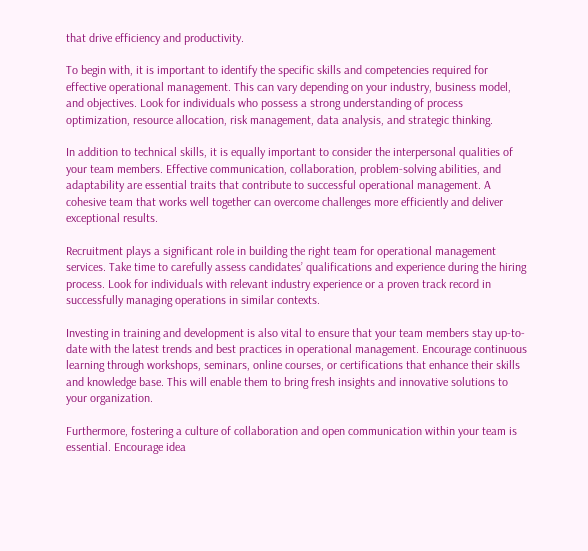that drive efficiency and productivity.

To begin with, it is important to identify the specific skills and competencies required for effective operational management. This can vary depending on your industry, business model, and objectives. Look for individuals who possess a strong understanding of process optimization, resource allocation, risk management, data analysis, and strategic thinking.

In addition to technical skills, it is equally important to consider the interpersonal qualities of your team members. Effective communication, collaboration, problem-solving abilities, and adaptability are essential traits that contribute to successful operational management. A cohesive team that works well together can overcome challenges more efficiently and deliver exceptional results.

Recruitment plays a significant role in building the right team for operational management services. Take time to carefully assess candidates’ qualifications and experience during the hiring process. Look for individuals with relevant industry experience or a proven track record in successfully managing operations in similar contexts.

Investing in training and development is also vital to ensure that your team members stay up-to-date with the latest trends and best practices in operational management. Encourage continuous learning through workshops, seminars, online courses, or certifications that enhance their skills and knowledge base. This will enable them to bring fresh insights and innovative solutions to your organization.

Furthermore, fostering a culture of collaboration and open communication within your team is essential. Encourage idea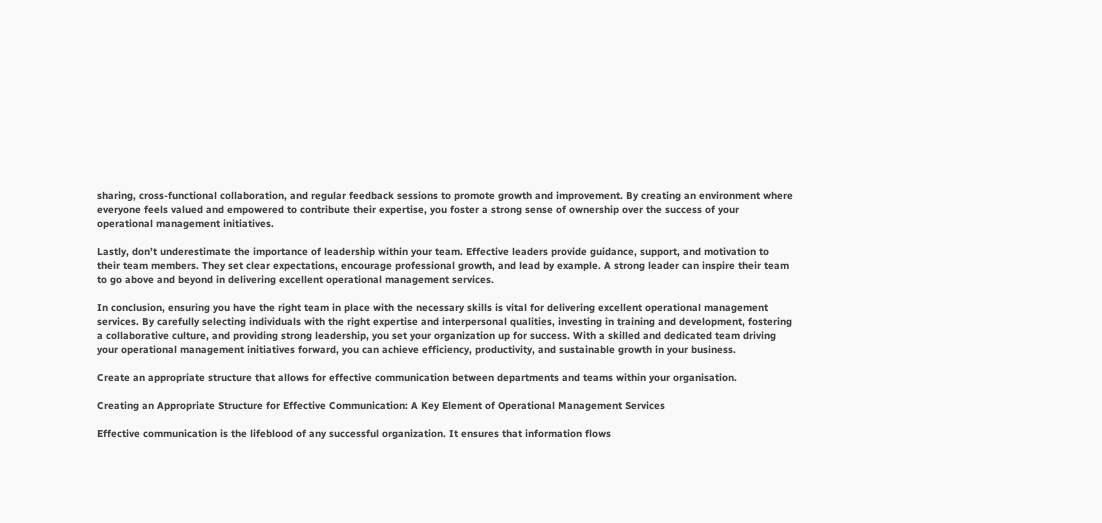sharing, cross-functional collaboration, and regular feedback sessions to promote growth and improvement. By creating an environment where everyone feels valued and empowered to contribute their expertise, you foster a strong sense of ownership over the success of your operational management initiatives.

Lastly, don’t underestimate the importance of leadership within your team. Effective leaders provide guidance, support, and motivation to their team members. They set clear expectations, encourage professional growth, and lead by example. A strong leader can inspire their team to go above and beyond in delivering excellent operational management services.

In conclusion, ensuring you have the right team in place with the necessary skills is vital for delivering excellent operational management services. By carefully selecting individuals with the right expertise and interpersonal qualities, investing in training and development, fostering a collaborative culture, and providing strong leadership, you set your organization up for success. With a skilled and dedicated team driving your operational management initiatives forward, you can achieve efficiency, productivity, and sustainable growth in your business.

Create an appropriate structure that allows for effective communication between departments and teams within your organisation.

Creating an Appropriate Structure for Effective Communication: A Key Element of Operational Management Services

Effective communication is the lifeblood of any successful organization. It ensures that information flows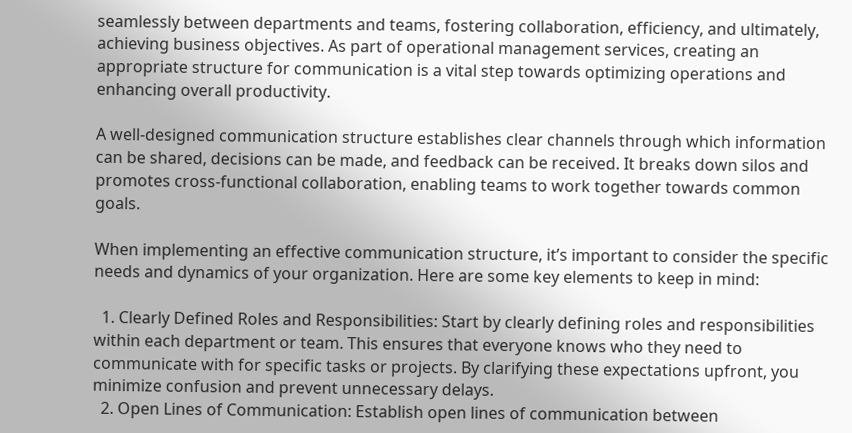seamlessly between departments and teams, fostering collaboration, efficiency, and ultimately, achieving business objectives. As part of operational management services, creating an appropriate structure for communication is a vital step towards optimizing operations and enhancing overall productivity.

A well-designed communication structure establishes clear channels through which information can be shared, decisions can be made, and feedback can be received. It breaks down silos and promotes cross-functional collaboration, enabling teams to work together towards common goals.

When implementing an effective communication structure, it’s important to consider the specific needs and dynamics of your organization. Here are some key elements to keep in mind:

  1. Clearly Defined Roles and Responsibilities: Start by clearly defining roles and responsibilities within each department or team. This ensures that everyone knows who they need to communicate with for specific tasks or projects. By clarifying these expectations upfront, you minimize confusion and prevent unnecessary delays.
  2. Open Lines of Communication: Establish open lines of communication between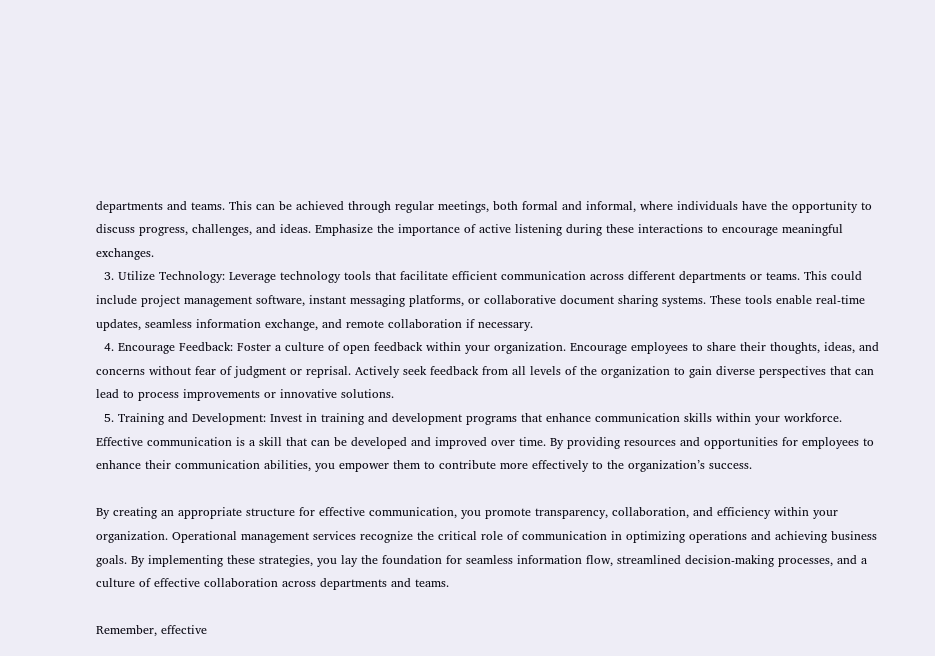departments and teams. This can be achieved through regular meetings, both formal and informal, where individuals have the opportunity to discuss progress, challenges, and ideas. Emphasize the importance of active listening during these interactions to encourage meaningful exchanges.
  3. Utilize Technology: Leverage technology tools that facilitate efficient communication across different departments or teams. This could include project management software, instant messaging platforms, or collaborative document sharing systems. These tools enable real-time updates, seamless information exchange, and remote collaboration if necessary.
  4. Encourage Feedback: Foster a culture of open feedback within your organization. Encourage employees to share their thoughts, ideas, and concerns without fear of judgment or reprisal. Actively seek feedback from all levels of the organization to gain diverse perspectives that can lead to process improvements or innovative solutions.
  5. Training and Development: Invest in training and development programs that enhance communication skills within your workforce. Effective communication is a skill that can be developed and improved over time. By providing resources and opportunities for employees to enhance their communication abilities, you empower them to contribute more effectively to the organization’s success.

By creating an appropriate structure for effective communication, you promote transparency, collaboration, and efficiency within your organization. Operational management services recognize the critical role of communication in optimizing operations and achieving business goals. By implementing these strategies, you lay the foundation for seamless information flow, streamlined decision-making processes, and a culture of effective collaboration across departments and teams.

Remember, effective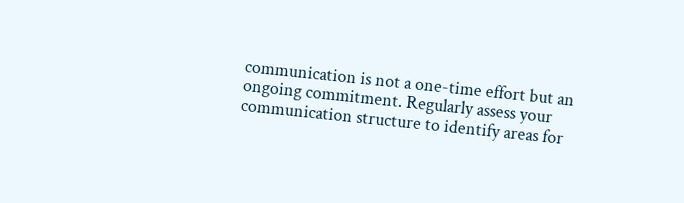communication is not a one-time effort but an ongoing commitment. Regularly assess your communication structure to identify areas for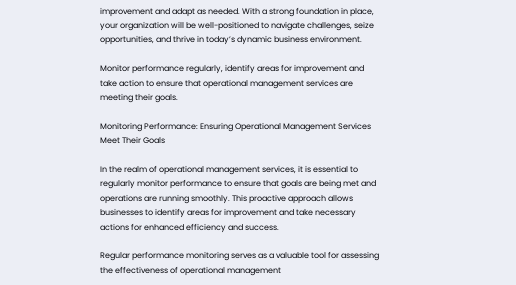improvement and adapt as needed. With a strong foundation in place, your organization will be well-positioned to navigate challenges, seize opportunities, and thrive in today’s dynamic business environment.

Monitor performance regularly, identify areas for improvement and take action to ensure that operational management services are meeting their goals.

Monitoring Performance: Ensuring Operational Management Services Meet Their Goals

In the realm of operational management services, it is essential to regularly monitor performance to ensure that goals are being met and operations are running smoothly. This proactive approach allows businesses to identify areas for improvement and take necessary actions for enhanced efficiency and success.

Regular performance monitoring serves as a valuable tool for assessing the effectiveness of operational management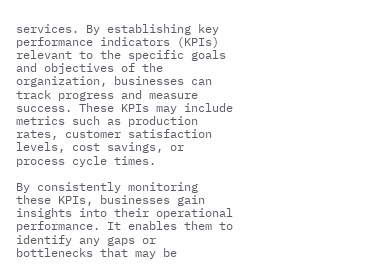services. By establishing key performance indicators (KPIs) relevant to the specific goals and objectives of the organization, businesses can track progress and measure success. These KPIs may include metrics such as production rates, customer satisfaction levels, cost savings, or process cycle times.

By consistently monitoring these KPIs, businesses gain insights into their operational performance. It enables them to identify any gaps or bottlenecks that may be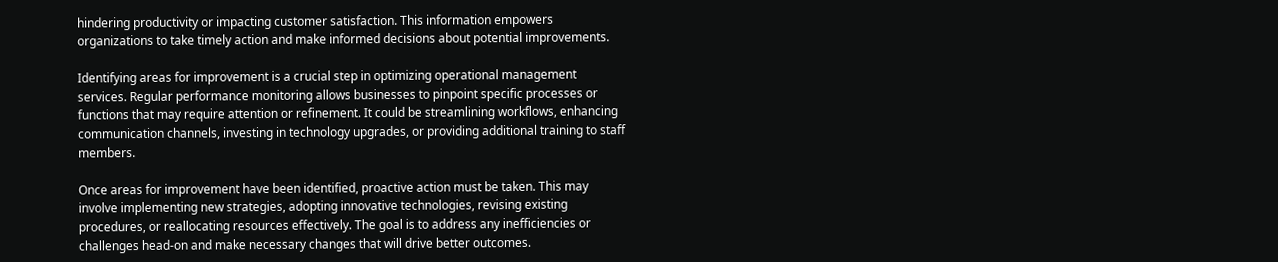hindering productivity or impacting customer satisfaction. This information empowers organizations to take timely action and make informed decisions about potential improvements.

Identifying areas for improvement is a crucial step in optimizing operational management services. Regular performance monitoring allows businesses to pinpoint specific processes or functions that may require attention or refinement. It could be streamlining workflows, enhancing communication channels, investing in technology upgrades, or providing additional training to staff members.

Once areas for improvement have been identified, proactive action must be taken. This may involve implementing new strategies, adopting innovative technologies, revising existing procedures, or reallocating resources effectively. The goal is to address any inefficiencies or challenges head-on and make necessary changes that will drive better outcomes.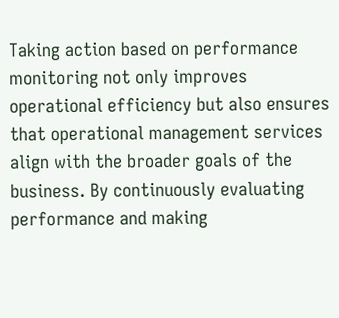Taking action based on performance monitoring not only improves operational efficiency but also ensures that operational management services align with the broader goals of the business. By continuously evaluating performance and making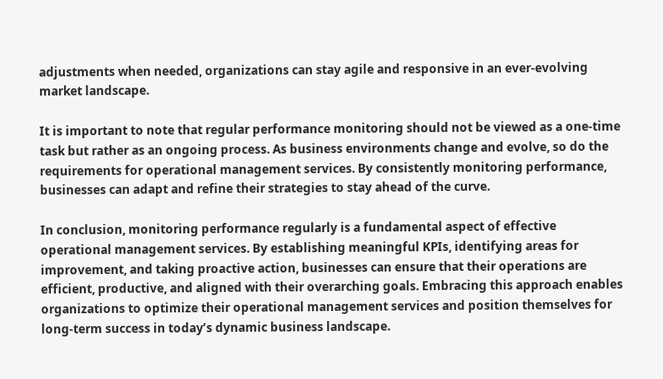adjustments when needed, organizations can stay agile and responsive in an ever-evolving market landscape.

It is important to note that regular performance monitoring should not be viewed as a one-time task but rather as an ongoing process. As business environments change and evolve, so do the requirements for operational management services. By consistently monitoring performance, businesses can adapt and refine their strategies to stay ahead of the curve.

In conclusion, monitoring performance regularly is a fundamental aspect of effective operational management services. By establishing meaningful KPIs, identifying areas for improvement, and taking proactive action, businesses can ensure that their operations are efficient, productive, and aligned with their overarching goals. Embracing this approach enables organizations to optimize their operational management services and position themselves for long-term success in today’s dynamic business landscape.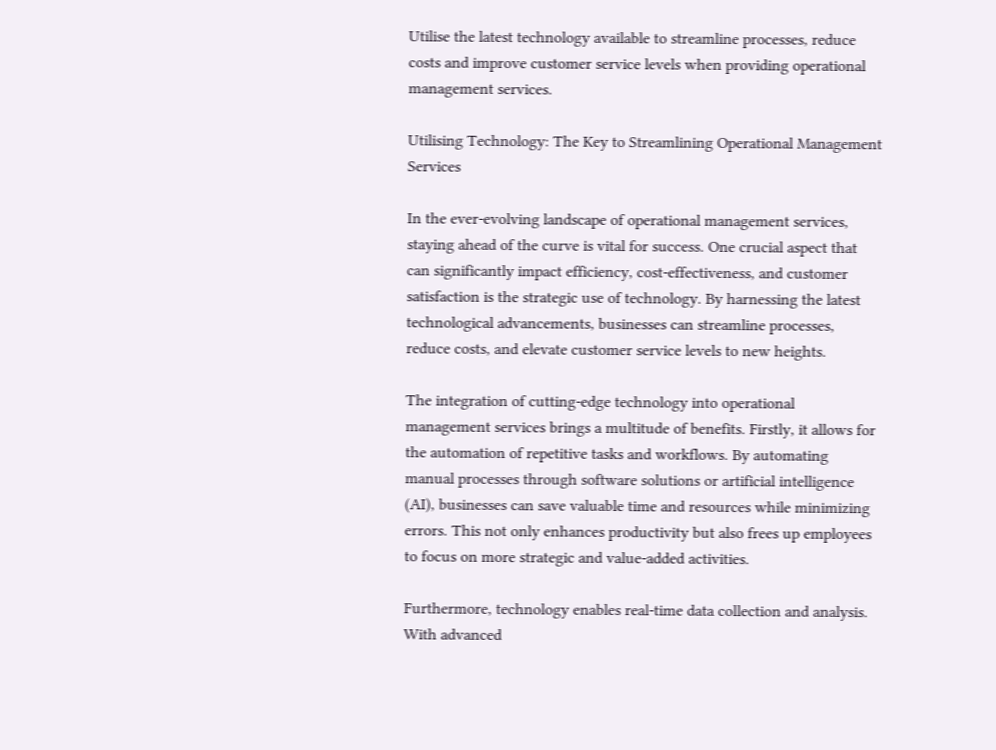Utilise the latest technology available to streamline processes, reduce costs and improve customer service levels when providing operational management services.

Utilising Technology: The Key to Streamlining Operational Management Services

In the ever-evolving landscape of operational management services, staying ahead of the curve is vital for success. One crucial aspect that can significantly impact efficiency, cost-effectiveness, and customer satisfaction is the strategic use of technology. By harnessing the latest technological advancements, businesses can streamline processes, reduce costs, and elevate customer service levels to new heights.

The integration of cutting-edge technology into operational management services brings a multitude of benefits. Firstly, it allows for the automation of repetitive tasks and workflows. By automating manual processes through software solutions or artificial intelligence (AI), businesses can save valuable time and resources while minimizing errors. This not only enhances productivity but also frees up employees to focus on more strategic and value-added activities.

Furthermore, technology enables real-time data collection and analysis. With advanced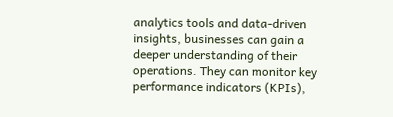analytics tools and data-driven insights, businesses can gain a deeper understanding of their operations. They can monitor key performance indicators (KPIs),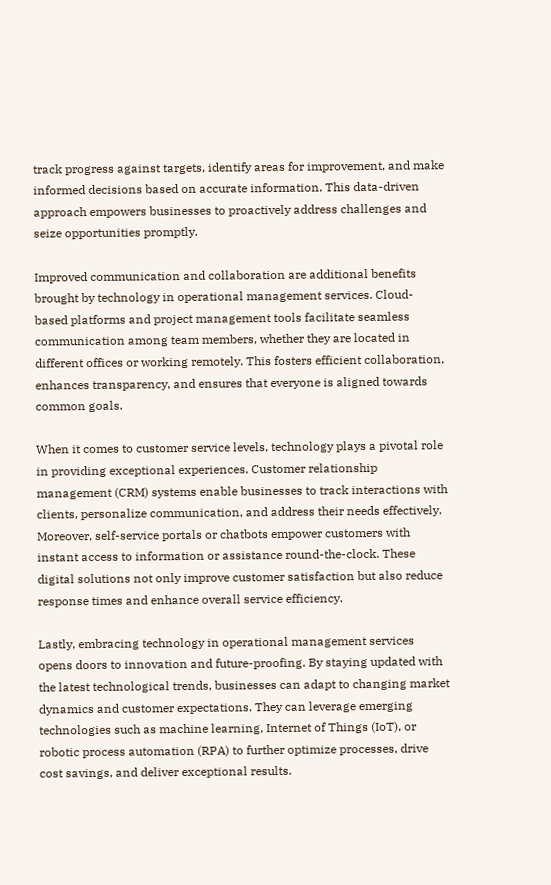track progress against targets, identify areas for improvement, and make informed decisions based on accurate information. This data-driven approach empowers businesses to proactively address challenges and seize opportunities promptly.

Improved communication and collaboration are additional benefits brought by technology in operational management services. Cloud-based platforms and project management tools facilitate seamless communication among team members, whether they are located in different offices or working remotely. This fosters efficient collaboration, enhances transparency, and ensures that everyone is aligned towards common goals.

When it comes to customer service levels, technology plays a pivotal role in providing exceptional experiences. Customer relationship management (CRM) systems enable businesses to track interactions with clients, personalize communication, and address their needs effectively. Moreover, self-service portals or chatbots empower customers with instant access to information or assistance round-the-clock. These digital solutions not only improve customer satisfaction but also reduce response times and enhance overall service efficiency.

Lastly, embracing technology in operational management services opens doors to innovation and future-proofing. By staying updated with the latest technological trends, businesses can adapt to changing market dynamics and customer expectations. They can leverage emerging technologies such as machine learning, Internet of Things (IoT), or robotic process automation (RPA) to further optimize processes, drive cost savings, and deliver exceptional results.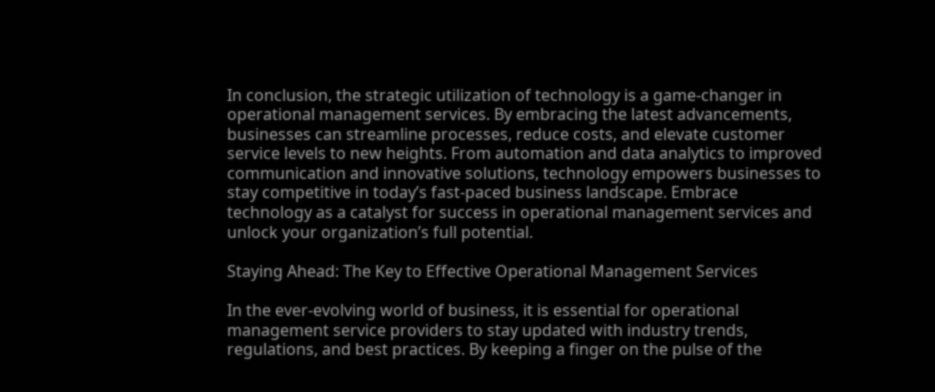In conclusion, the strategic utilization of technology is a game-changer in operational management services. By embracing the latest advancements, businesses can streamline processes, reduce costs, and elevate customer service levels to new heights. From automation and data analytics to improved communication and innovative solutions, technology empowers businesses to stay competitive in today’s fast-paced business landscape. Embrace technology as a catalyst for success in operational management services and unlock your organization’s full potential.

Staying Ahead: The Key to Effective Operational Management Services

In the ever-evolving world of business, it is essential for operational management service providers to stay updated with industry trends, regulations, and best practices. By keeping a finger on the pulse of the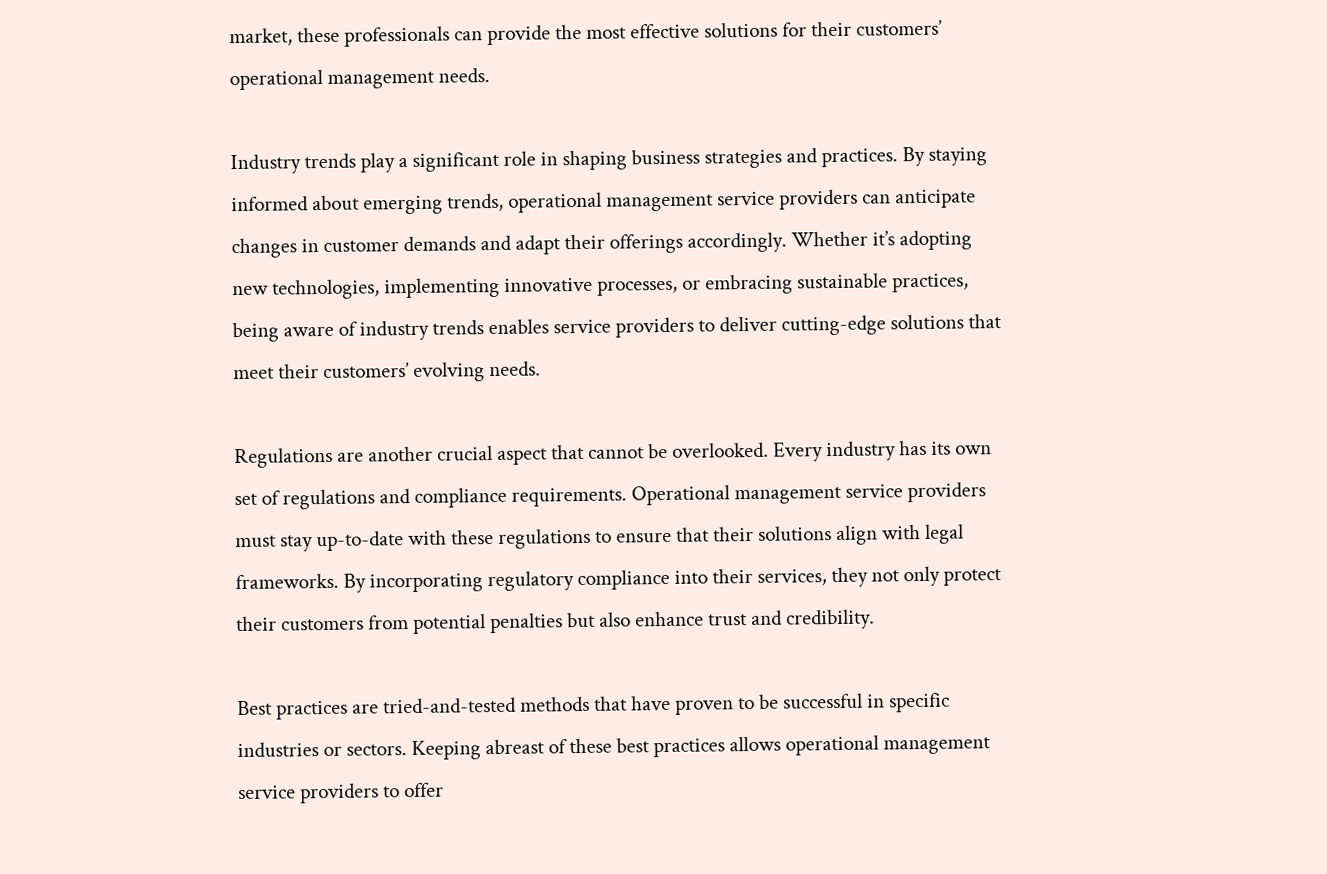market, these professionals can provide the most effective solutions for their customers’ operational management needs.

Industry trends play a significant role in shaping business strategies and practices. By staying informed about emerging trends, operational management service providers can anticipate changes in customer demands and adapt their offerings accordingly. Whether it’s adopting new technologies, implementing innovative processes, or embracing sustainable practices, being aware of industry trends enables service providers to deliver cutting-edge solutions that meet their customers’ evolving needs.

Regulations are another crucial aspect that cannot be overlooked. Every industry has its own set of regulations and compliance requirements. Operational management service providers must stay up-to-date with these regulations to ensure that their solutions align with legal frameworks. By incorporating regulatory compliance into their services, they not only protect their customers from potential penalties but also enhance trust and credibility.

Best practices are tried-and-tested methods that have proven to be successful in specific industries or sectors. Keeping abreast of these best practices allows operational management service providers to offer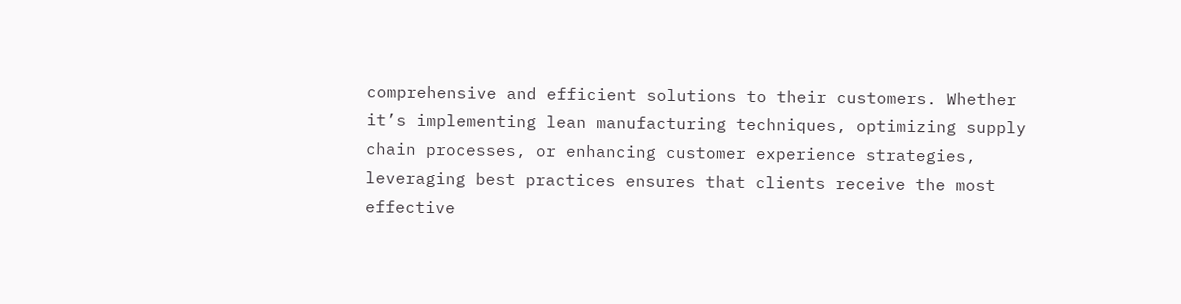comprehensive and efficient solutions to their customers. Whether it’s implementing lean manufacturing techniques, optimizing supply chain processes, or enhancing customer experience strategies, leveraging best practices ensures that clients receive the most effective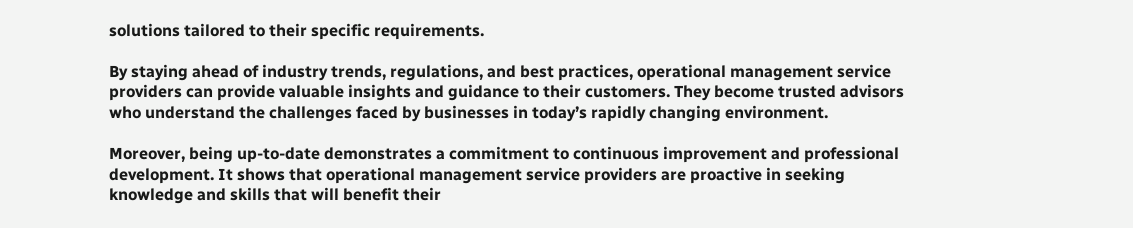solutions tailored to their specific requirements.

By staying ahead of industry trends, regulations, and best practices, operational management service providers can provide valuable insights and guidance to their customers. They become trusted advisors who understand the challenges faced by businesses in today’s rapidly changing environment.

Moreover, being up-to-date demonstrates a commitment to continuous improvement and professional development. It shows that operational management service providers are proactive in seeking knowledge and skills that will benefit their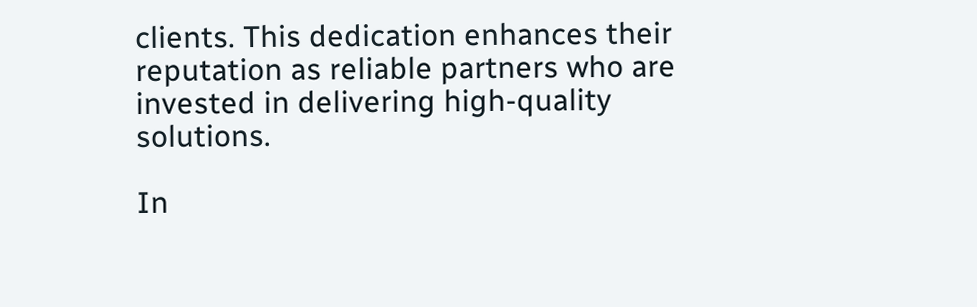clients. This dedication enhances their reputation as reliable partners who are invested in delivering high-quality solutions.

In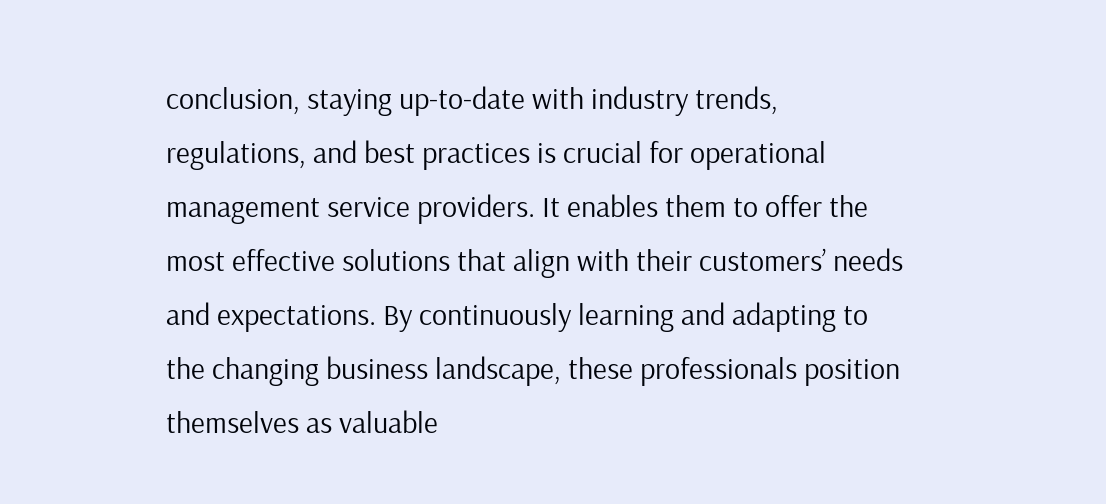conclusion, staying up-to-date with industry trends, regulations, and best practices is crucial for operational management service providers. It enables them to offer the most effective solutions that align with their customers’ needs and expectations. By continuously learning and adapting to the changing business landscape, these professionals position themselves as valuable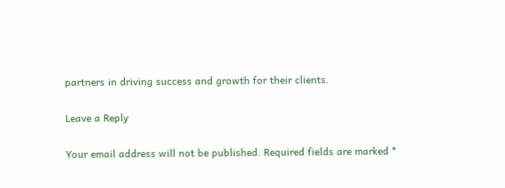partners in driving success and growth for their clients.

Leave a Reply

Your email address will not be published. Required fields are marked *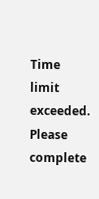Time limit exceeded. Please complete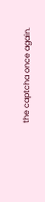the captcha once again.